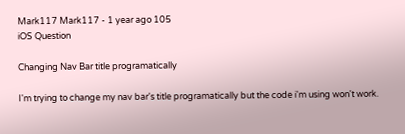Mark117 Mark117 - 1 year ago 105
iOS Question

Changing Nav Bar title programatically

I'm trying to change my nav bar's title programatically but the code i'm using won't work.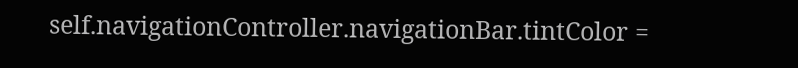self.navigationController.navigationBar.tintColor =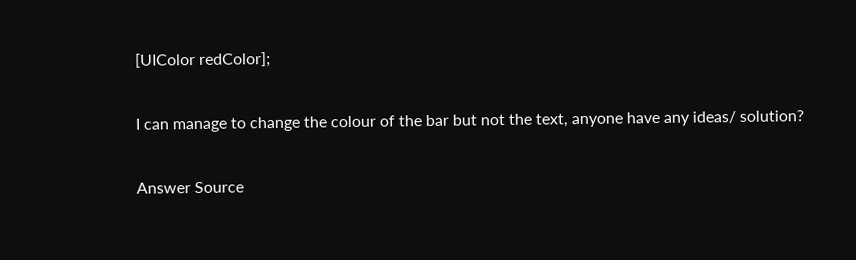[UIColor redColor];

I can manage to change the colour of the bar but not the text, anyone have any ideas/ solution?

Answer Source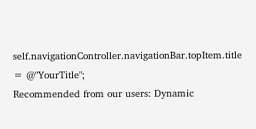self.navigationController.navigationBar.topItem.title = @"YourTitle";
Recommended from our users: Dynamic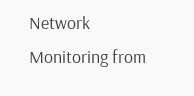Network Monitoring from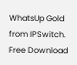WhatsUp Gold from IPSwitch. Free Download